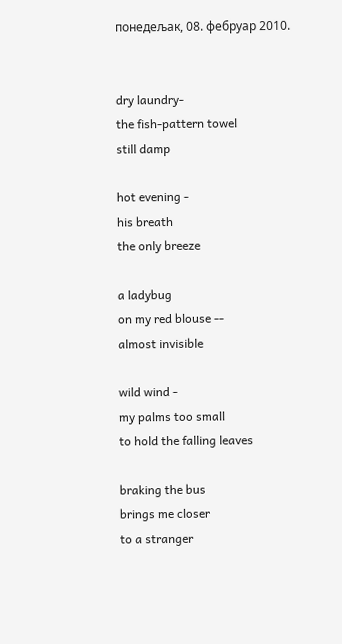понедељак, 08. фебруар 2010.


dry laundry-
the fish-pattern towel
still damp

hot evening -
his breath
the only breeze

a ladybug
on my red blouse --
almost invisible

wild wind -
my palms too small
to hold the falling leaves

braking the bus
brings me closer
to a stranger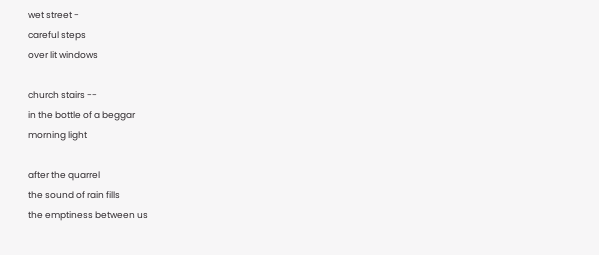wet street -
careful steps
over lit windows

church stairs --
in the bottle of a beggar
morning light

after the quarrel
the sound of rain fills
the emptiness between us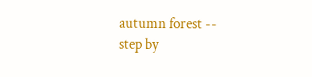autumn forest --
step by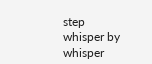step
whisper by whisper